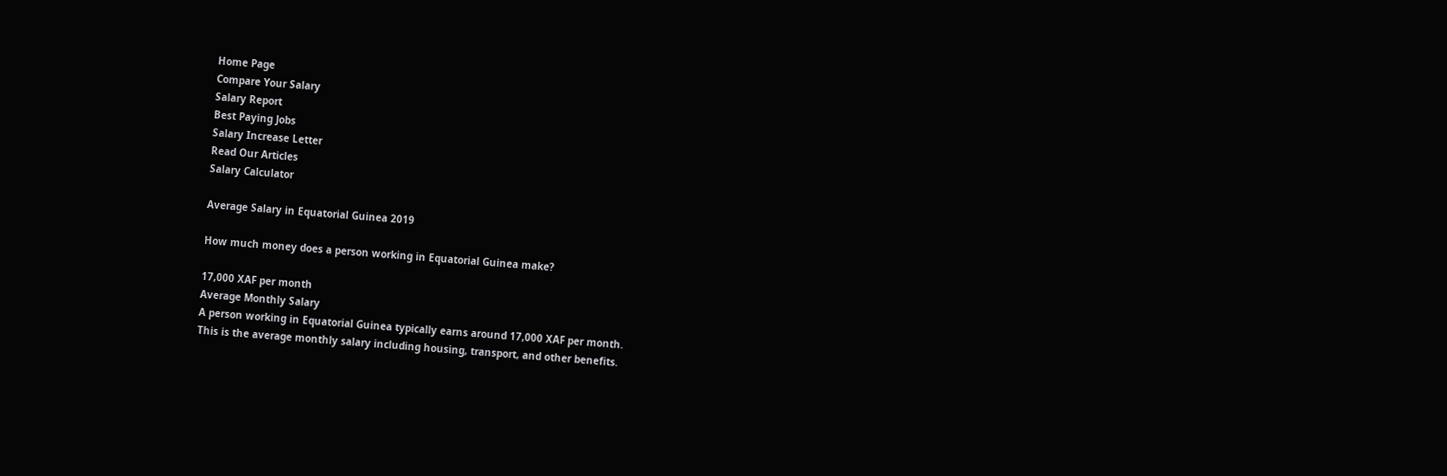Home Page
Compare Your Salary
Salary Report
Best Paying Jobs
Salary Increase Letter
Read Our Articles
Salary Calculator

Average Salary in Equatorial Guinea 2019

How much money does a person working in Equatorial Guinea make?

17,000 XAF per month
Average Monthly Salary
A person working in Equatorial Guinea typically earns around 17,000 XAF per month.
This is the average monthly salary including housing, transport, and other benefits.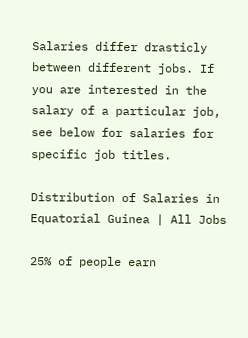Salaries differ drasticly between different jobs. If you are interested in the salary of a particular job, see below for salaries for specific job titles.

Distribution of Salaries in Equatorial Guinea | All Jobs

25% of people earn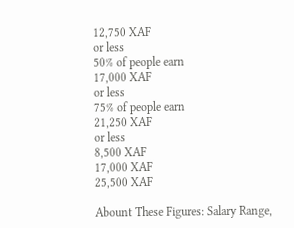12,750 XAF
or less
50% of people earn
17,000 XAF
or less
75% of people earn
21,250 XAF
or less
8,500 XAF
17,000 XAF
25,500 XAF

Abount These Figures: Salary Range,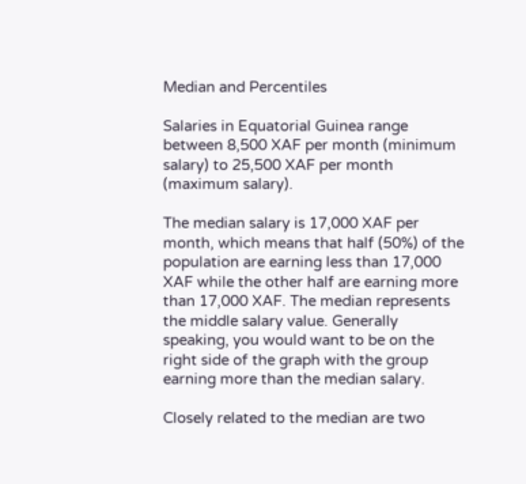Median and Percentiles

Salaries in Equatorial Guinea range between 8,500 XAF per month (minimum salary) to 25,500 XAF per month (maximum salary).

The median salary is 17,000 XAF per month, which means that half (50%) of the population are earning less than 17,000 XAF while the other half are earning more than 17,000 XAF. The median represents the middle salary value. Generally speaking, you would want to be on the right side of the graph with the group earning more than the median salary.

Closely related to the median are two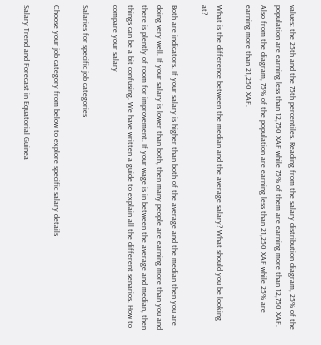values: the 25th and the 75th percentiles. Reading from the salary distribution diagram, 25% of the population are earning less than 12,750 XAF while 75% of them are earning more than 12,750 XAF. Also from the diagram, 75% of the population are earning less than 21,250 XAF while 25% are earning more than 21,250 XAF.

What is the difference between the median and the average salary? What should you be looking at?

Both are indicators. If your salary is higher than both of the average and the median then you are doing very well. If your salary is lower than both, then many people are earning more than you and there is plently of room for improvement. If your wage is in between the average and median, then things can be a bit confusing. We have written a guide to explain all the different senarios. How to compare your salary

Salaries for specific job categories

Choose your job category from below to explore specific salary details

Salary Trend and Forecast in Equatorial Guinea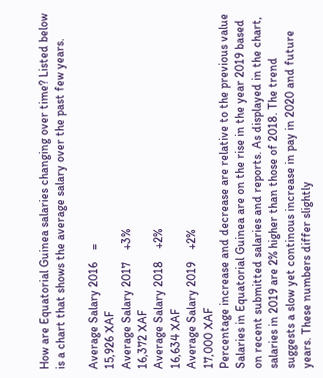How are Equatorial Guinea salaries changing over time? Listed below is a chart that shows the average salary over the past few years.

Average Salary 2016    =
15,926 XAF
Average Salary 2017    +3%
16,372 XAF
Average Salary 2018    +2%
16,634 XAF
Average Salary 2019    +2%
17,000 XAF
Percentage increase and decrease are relative to the previous value
Salaries in Equatorial Guinea are on the rise in the year 2019 based on recent submitted salaries and reports. As displayed in the chart, salaries in 2019 are 2% higher than those of 2018. The trend suggests a slow yet continous increase in pay in 2020 and future years. These numbers differ slightly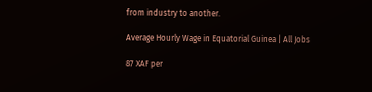from industry to another.

Average Hourly Wage in Equatorial Guinea | All Jobs

87 XAF per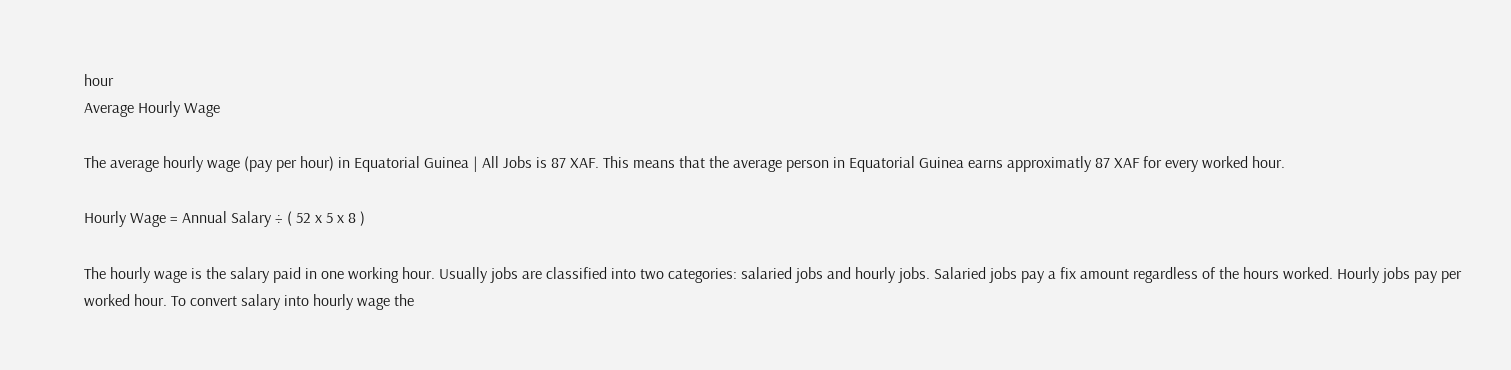hour
Average Hourly Wage

The average hourly wage (pay per hour) in Equatorial Guinea | All Jobs is 87 XAF. This means that the average person in Equatorial Guinea earns approximatly 87 XAF for every worked hour.

Hourly Wage = Annual Salary ÷ ( 52 x 5 x 8 )

The hourly wage is the salary paid in one working hour. Usually jobs are classified into two categories: salaried jobs and hourly jobs. Salaried jobs pay a fix amount regardless of the hours worked. Hourly jobs pay per worked hour. To convert salary into hourly wage the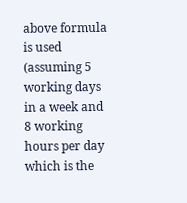above formula is used (assuming 5 working days in a week and 8 working hours per day which is the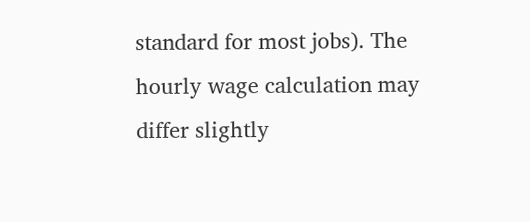standard for most jobs). The hourly wage calculation may differ slightly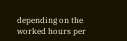depending on the worked hours per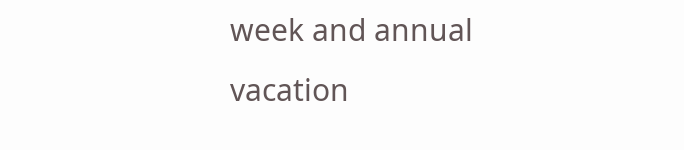week and annual vacation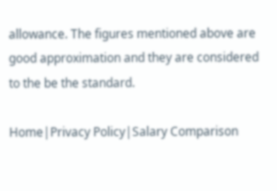allowance. The figures mentioned above are good approximation and they are considered to the be the standard.

Home|Privacy Policy|Salary Comparison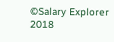©Salary Explorer 2018